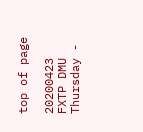top of page

20200423 FXTP DMU Thursday -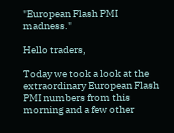"European Flash PMI madness."

Hello traders,

Today we took a look at the extraordinary European Flash PMI numbers from this morning and a few other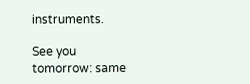instruments.

See you tomorrow: same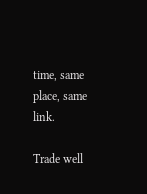time, same place, same link.

Trade well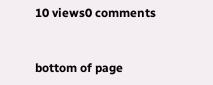10 views0 comments


bottom of page